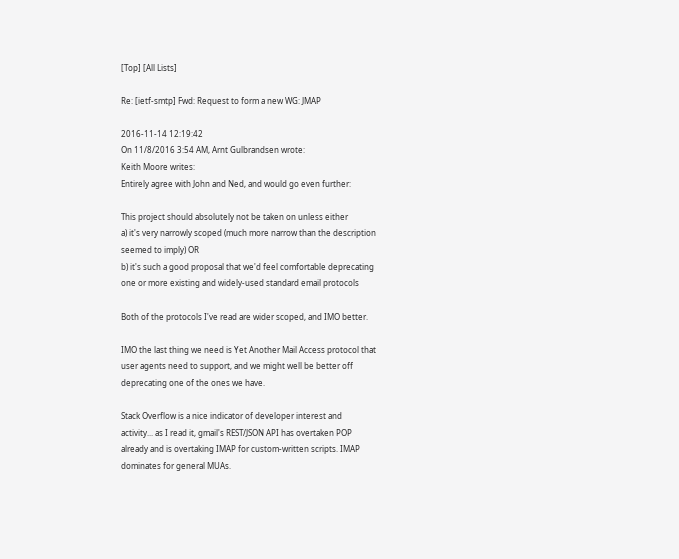[Top] [All Lists]

Re: [ietf-smtp] Fwd: Request to form a new WG: JMAP

2016-11-14 12:19:42
On 11/8/2016 3:54 AM, Arnt Gulbrandsen wrote:
Keith Moore writes:
Entirely agree with John and Ned, and would go even further:

This project should absolutely not be taken on unless either
a) it's very narrowly scoped (much more narrow than the description
seemed to imply) OR
b) it's such a good proposal that we'd feel comfortable deprecating
one or more existing and widely-used standard email protocols

Both of the protocols I've read are wider scoped, and IMO better.

IMO the last thing we need is Yet Another Mail Access protocol that
user agents need to support, and we might well be better off
deprecating one of the ones we have.

Stack Overflow is a nice indicator of developer interest and
activity... as I read it, gmail's REST/JSON API has overtaken POP
already and is overtaking IMAP for custom-written scripts. IMAP
dominates for general MUAs.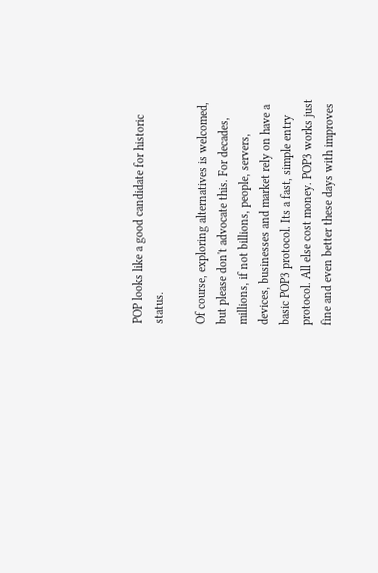POP looks like a good candidate for historic status.

Of course, exploring alternatives is welcomed, but please don't advocate this. For decades, millions, if not billions, people, servers, devices, businesses and market rely on have a basic POP3 protocol. Its a fast, simple entry protocol. All else cost money. POP3 works just fine and even better these days with improves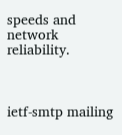speeds and network reliability.



ietf-smtp mailing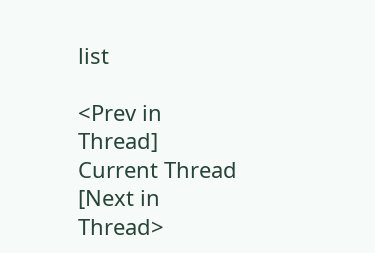list

<Prev in Thread] Current Thread [Next in Thread>